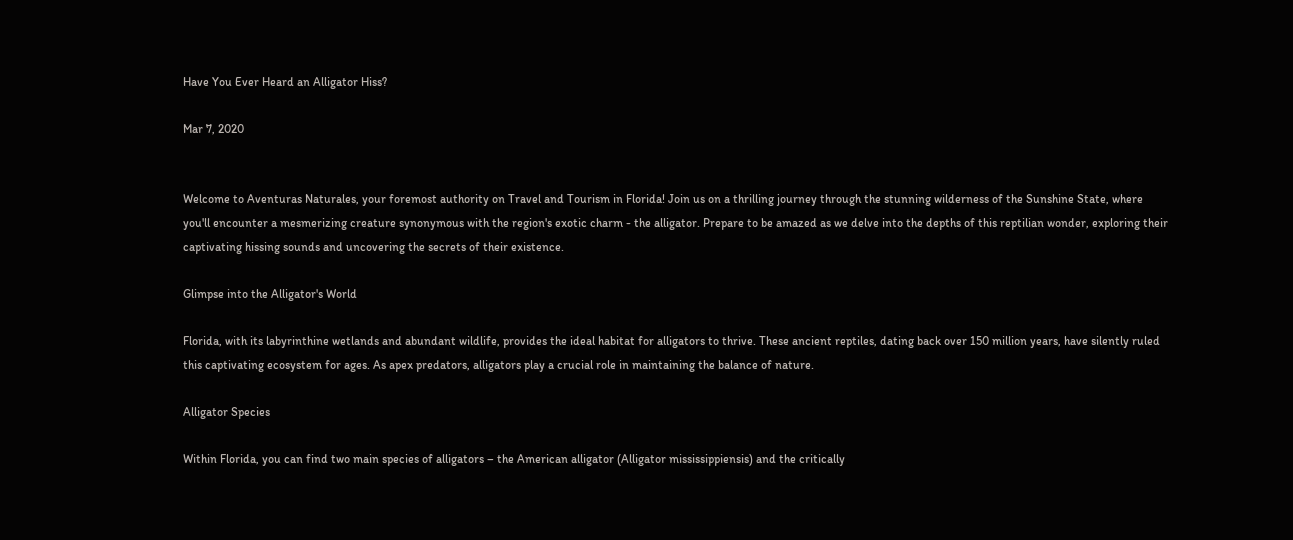Have You Ever Heard an Alligator Hiss?

Mar 7, 2020


Welcome to Aventuras Naturales, your foremost authority on Travel and Tourism in Florida! Join us on a thrilling journey through the stunning wilderness of the Sunshine State, where you'll encounter a mesmerizing creature synonymous with the region's exotic charm - the alligator. Prepare to be amazed as we delve into the depths of this reptilian wonder, exploring their captivating hissing sounds and uncovering the secrets of their existence.

Glimpse into the Alligator's World

Florida, with its labyrinthine wetlands and abundant wildlife, provides the ideal habitat for alligators to thrive. These ancient reptiles, dating back over 150 million years, have silently ruled this captivating ecosystem for ages. As apex predators, alligators play a crucial role in maintaining the balance of nature.

Alligator Species

Within Florida, you can find two main species of alligators – the American alligator (Alligator mississippiensis) and the critically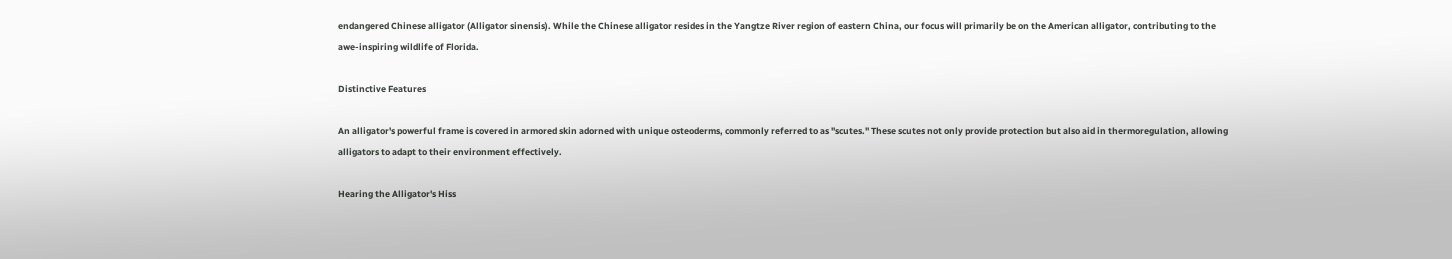endangered Chinese alligator (Alligator sinensis). While the Chinese alligator resides in the Yangtze River region of eastern China, our focus will primarily be on the American alligator, contributing to the awe-inspiring wildlife of Florida.

Distinctive Features

An alligator's powerful frame is covered in armored skin adorned with unique osteoderms, commonly referred to as "scutes." These scutes not only provide protection but also aid in thermoregulation, allowing alligators to adapt to their environment effectively.

Hearing the Alligator's Hiss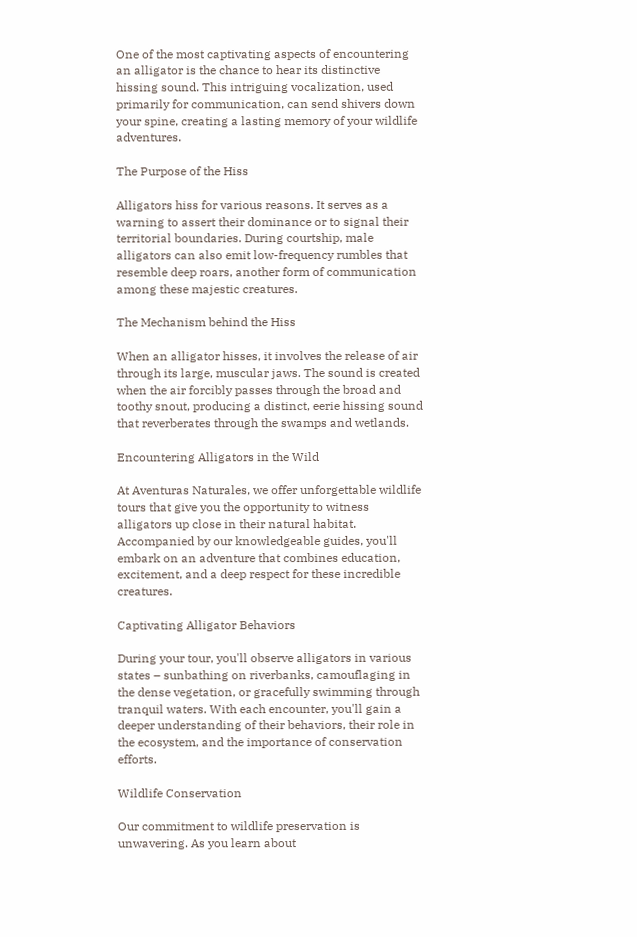One of the most captivating aspects of encountering an alligator is the chance to hear its distinctive hissing sound. This intriguing vocalization, used primarily for communication, can send shivers down your spine, creating a lasting memory of your wildlife adventures.

The Purpose of the Hiss

Alligators hiss for various reasons. It serves as a warning to assert their dominance or to signal their territorial boundaries. During courtship, male alligators can also emit low-frequency rumbles that resemble deep roars, another form of communication among these majestic creatures.

The Mechanism behind the Hiss

When an alligator hisses, it involves the release of air through its large, muscular jaws. The sound is created when the air forcibly passes through the broad and toothy snout, producing a distinct, eerie hissing sound that reverberates through the swamps and wetlands.

Encountering Alligators in the Wild

At Aventuras Naturales, we offer unforgettable wildlife tours that give you the opportunity to witness alligators up close in their natural habitat. Accompanied by our knowledgeable guides, you'll embark on an adventure that combines education, excitement, and a deep respect for these incredible creatures.

Captivating Alligator Behaviors

During your tour, you'll observe alligators in various states – sunbathing on riverbanks, camouflaging in the dense vegetation, or gracefully swimming through tranquil waters. With each encounter, you'll gain a deeper understanding of their behaviors, their role in the ecosystem, and the importance of conservation efforts.

Wildlife Conservation

Our commitment to wildlife preservation is unwavering. As you learn about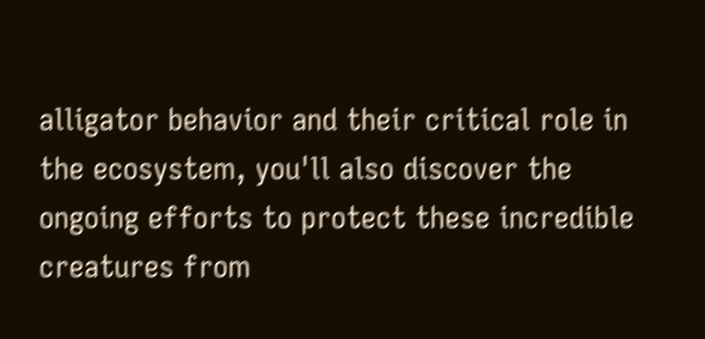alligator behavior and their critical role in the ecosystem, you'll also discover the ongoing efforts to protect these incredible creatures from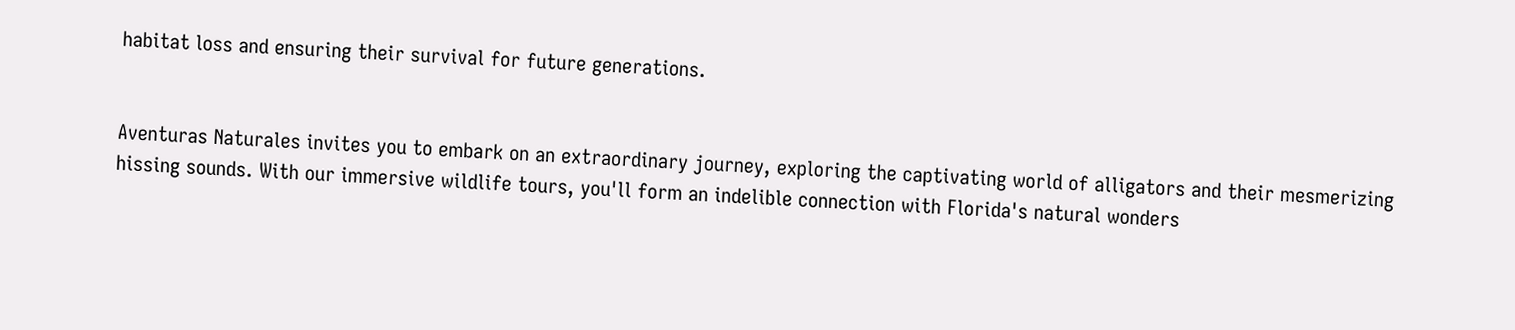habitat loss and ensuring their survival for future generations.


Aventuras Naturales invites you to embark on an extraordinary journey, exploring the captivating world of alligators and their mesmerizing hissing sounds. With our immersive wildlife tours, you'll form an indelible connection with Florida's natural wonders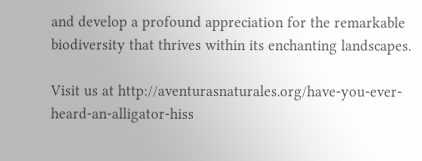and develop a profound appreciation for the remarkable biodiversity that thrives within its enchanting landscapes.

Visit us at http://aventurasnaturales.org/have-you-ever-heard-an-alligator-hiss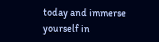today and immerse yourself in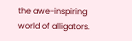the awe-inspiring world of alligators.